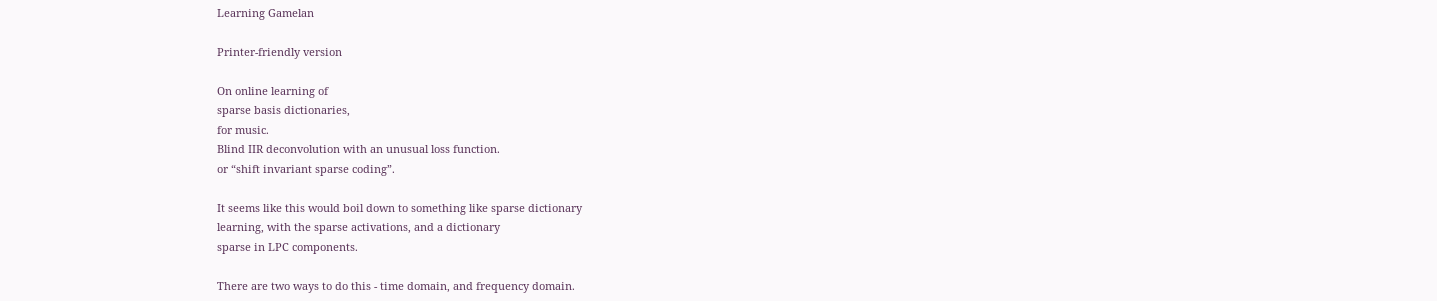Learning Gamelan

Printer-friendly version

On online learning of
sparse basis dictionaries,
for music.
Blind IIR deconvolution with an unusual loss function.
or “shift invariant sparse coding”.

It seems like this would boil down to something like sparse dictionary
learning, with the sparse activations, and a dictionary
sparse in LPC components.

There are two ways to do this - time domain, and frequency domain.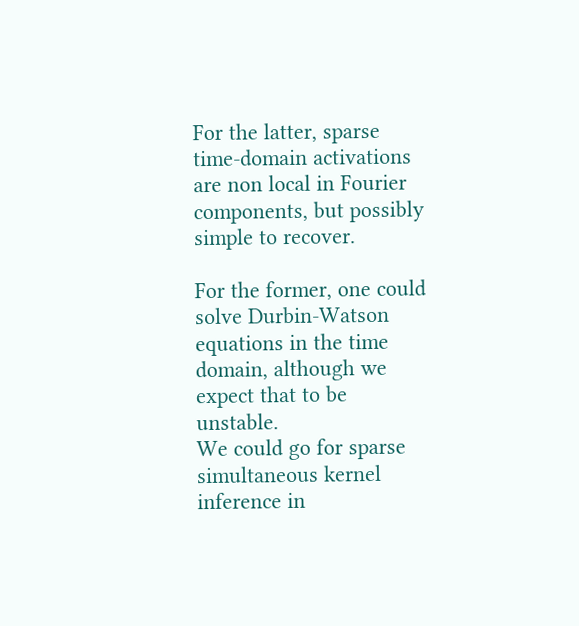For the latter, sparse time-domain activations are non local in Fourier components, but possibly simple to recover.

For the former, one could solve Durbin-Watson equations in the time domain, although we expect that to be unstable.
We could go for sparse simultaneous kernel inference in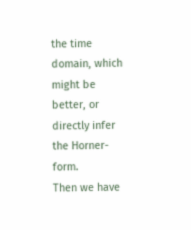the time domain, which might be better, or directly infer the Horner-form.
Then we have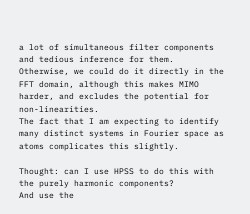a lot of simultaneous filter components and tedious inference for them.
Otherwise, we could do it directly in the FFT domain, although this makes MIMO harder, and excludes the potential for non-linearities.
The fact that I am expecting to identify many distinct systems in Fourier space as atoms complicates this slightly.

Thought: can I use HPSS to do this with the purely harmonic components?
And use the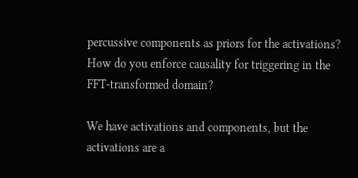percussive components as priors for the activations?
How do you enforce causality for triggering in the FFT-transformed domain?

We have activations and components, but the activations are a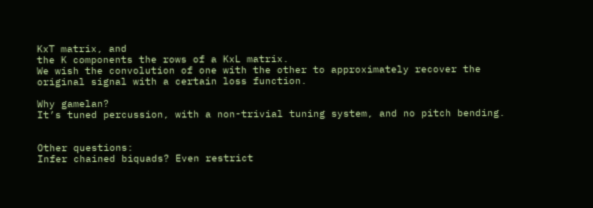KxT matrix, and
the K components the rows of a KxL matrix.
We wish the convolution of one with the other to approximately recover the
original signal with a certain loss function.

Why gamelan?
It’s tuned percussion, with a non-trivial tuning system, and no pitch bending.


Other questions:
Infer chained biquads? Even restrict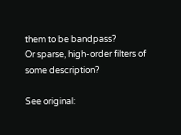them to be bandpass?
Or sparse, high-order filters of some description?

See original: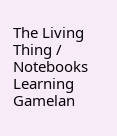The Living Thing / Notebooks Learning Gamelan